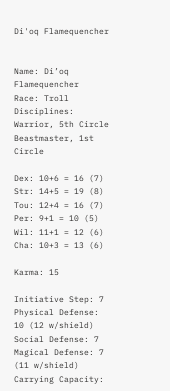Di'oq Flamequencher


Name: Di’oq Flamequencher
Race: Troll
Disciplines: Warrior, 5th Circle
Beastmaster, 1st Circle

Dex: 10+6 = 16 (7)
Str: 14+5 = 19 (8)
Tou: 12+4 = 16 (7)
Per: 9+1 = 10 (5)
Wil: 11+1 = 12 (6)
Cha: 10+3 = 13 (6)

Karma: 15

Initiative Step: 7
Physical Defense: 10 (12 w/shield)
Social Defense: 7
Magical Defense: 7 (11 w/shield)
Carrying Capacity: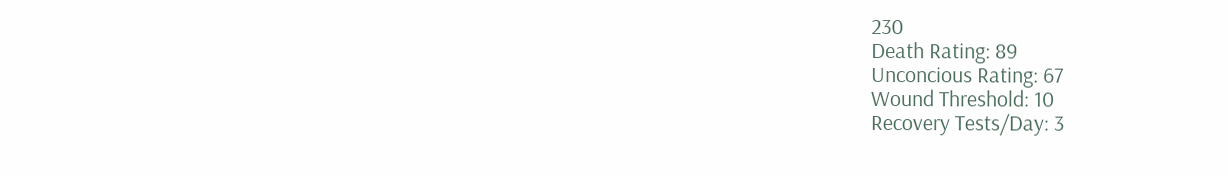230
Death Rating: 89
Unconcious Rating: 67
Wound Threshold: 10
Recovery Tests/Day: 3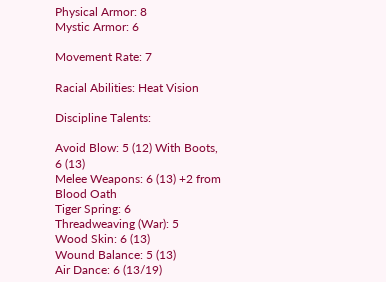Physical Armor: 8
Mystic Armor: 6

Movement Rate: 7

Racial Abilities: Heat Vision

Discipline Talents:

Avoid Blow: 5 (12) With Boots, 6 (13)
Melee Weapons: 6 (13) +2 from Blood Oath
Tiger Spring: 6
Threadweaving (War): 5
Wood Skin: 6 (13)
Wound Balance: 5 (13)
Air Dance: 6 (13/19)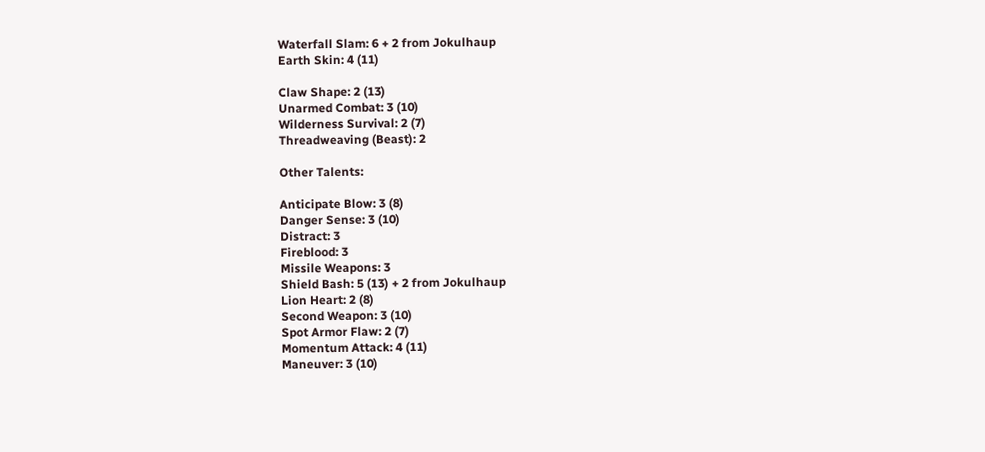Waterfall Slam: 6 + 2 from Jokulhaup
Earth Skin: 4 (11)

Claw Shape: 2 (13)
Unarmed Combat: 3 (10)
Wilderness Survival: 2 (7)
Threadweaving (Beast): 2

Other Talents:

Anticipate Blow: 3 (8)
Danger Sense: 3 (10)
Distract: 3
Fireblood: 3
Missile Weapons: 3
Shield Bash: 5 (13) + 2 from Jokulhaup
Lion Heart: 2 (8)
Second Weapon: 3 (10)
Spot Armor Flaw: 2 (7)
Momentum Attack: 4 (11)
Maneuver: 3 (10)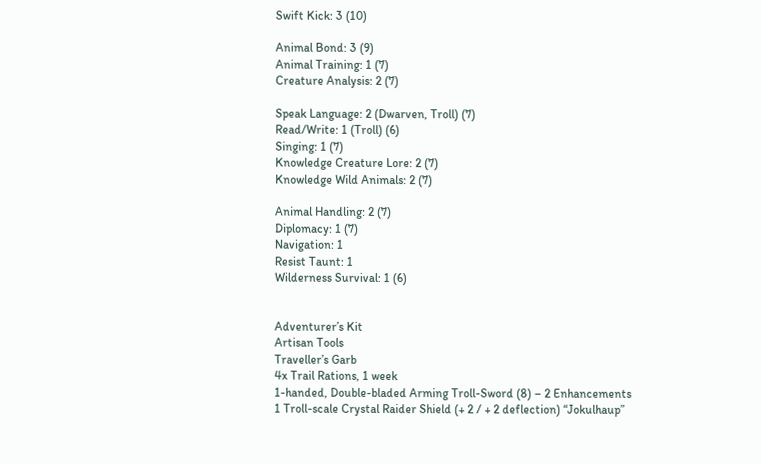Swift Kick: 3 (10)

Animal Bond: 3 (9)
Animal Training: 1 (7)
Creature Analysis: 2 (7)

Speak Language: 2 (Dwarven, Troll) (7)
Read/Write: 1 (Troll) (6)
Singing: 1 (7)
Knowledge Creature Lore: 2 (7)
Knowledge Wild Animals: 2 (7)

Animal Handling: 2 (7)
Diplomacy: 1 (7)
Navigation: 1
Resist Taunt: 1
Wilderness Survival: 1 (6)


Adventurer’s Kit
Artisan Tools
Traveller’s Garb
4x Trail Rations, 1 week
1-handed, Double-bladed Arming Troll-Sword (8) – 2 Enhancements
1 Troll-scale Crystal Raider Shield (+ 2 / + 2 deflection) “Jokulhaup”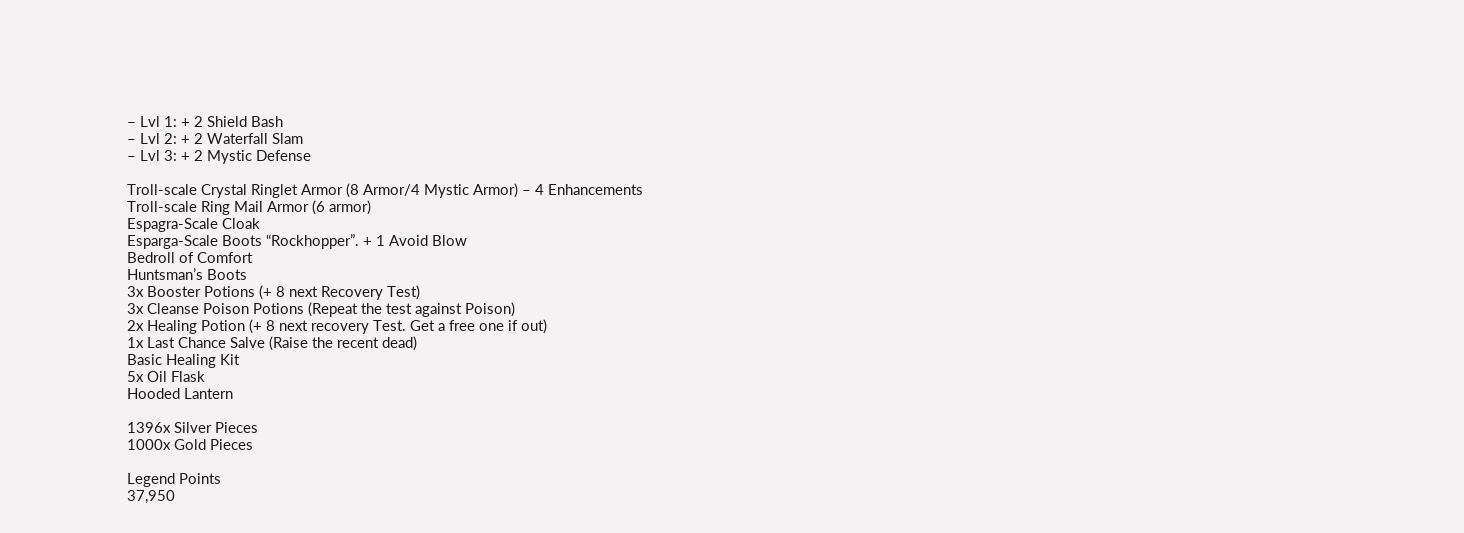– Lvl 1: + 2 Shield Bash
– Lvl 2: + 2 Waterfall Slam
– Lvl 3: + 2 Mystic Defense

Troll-scale Crystal Ringlet Armor (8 Armor/4 Mystic Armor) – 4 Enhancements
Troll-scale Ring Mail Armor (6 armor)
Espagra-Scale Cloak
Esparga-Scale Boots “Rockhopper”. + 1 Avoid Blow
Bedroll of Comfort
Huntsman’s Boots
3x Booster Potions (+ 8 next Recovery Test)
3x Cleanse Poison Potions (Repeat the test against Poison)
2x Healing Potion (+ 8 next recovery Test. Get a free one if out)
1x Last Chance Salve (Raise the recent dead)
Basic Healing Kit
5x Oil Flask
Hooded Lantern

1396x Silver Pieces
1000x Gold Pieces

Legend Points
37,950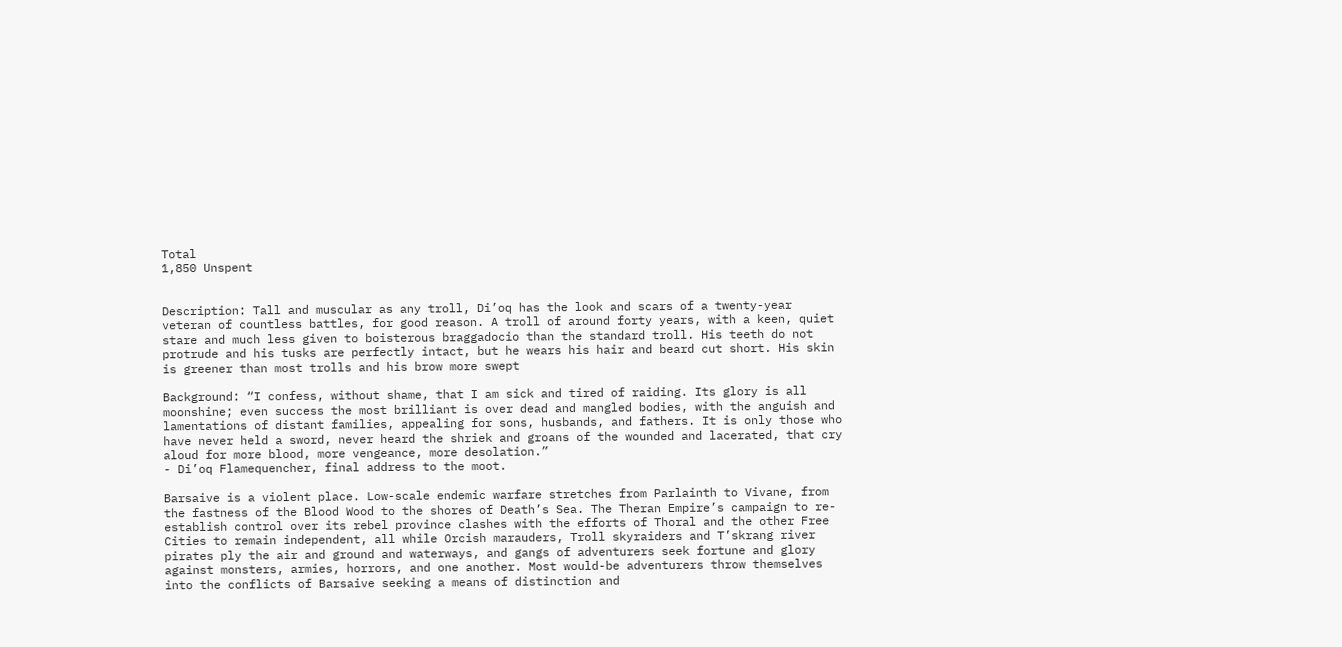Total
1,850 Unspent


Description: Tall and muscular as any troll, Di’oq has the look and scars of a twenty-year veteran of countless battles, for good reason. A troll of around forty years, with a keen, quiet stare and much less given to boisterous braggadocio than the standard troll. His teeth do not protrude and his tusks are perfectly intact, but he wears his hair and beard cut short. His skin is greener than most trolls and his brow more swept

Background: “I confess, without shame, that I am sick and tired of raiding. Its glory is all moonshine; even success the most brilliant is over dead and mangled bodies, with the anguish and lamentations of distant families, appealing for sons, husbands, and fathers. It is only those who have never held a sword, never heard the shriek and groans of the wounded and lacerated, that cry aloud for more blood, more vengeance, more desolation.”
- Di’oq Flamequencher, final address to the moot.

Barsaive is a violent place. Low-scale endemic warfare stretches from Parlainth to Vivane, from the fastness of the Blood Wood to the shores of Death’s Sea. The Theran Empire’s campaign to re-establish control over its rebel province clashes with the efforts of Thoral and the other Free Cities to remain independent, all while Orcish marauders, Troll skyraiders and T’skrang river pirates ply the air and ground and waterways, and gangs of adventurers seek fortune and glory against monsters, armies, horrors, and one another. Most would-be adventurers throw themselves into the conflicts of Barsaive seeking a means of distinction and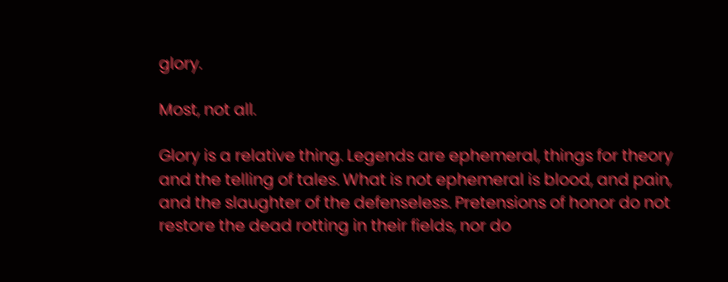glory.

Most, not all.

Glory is a relative thing. Legends are ephemeral, things for theory and the telling of tales. What is not ephemeral is blood, and pain, and the slaughter of the defenseless. Pretensions of honor do not restore the dead rotting in their fields, nor do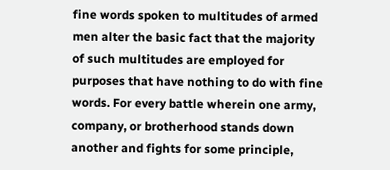fine words spoken to multitudes of armed men alter the basic fact that the majority of such multitudes are employed for purposes that have nothing to do with fine words. For every battle wherein one army, company, or brotherhood stands down another and fights for some principle,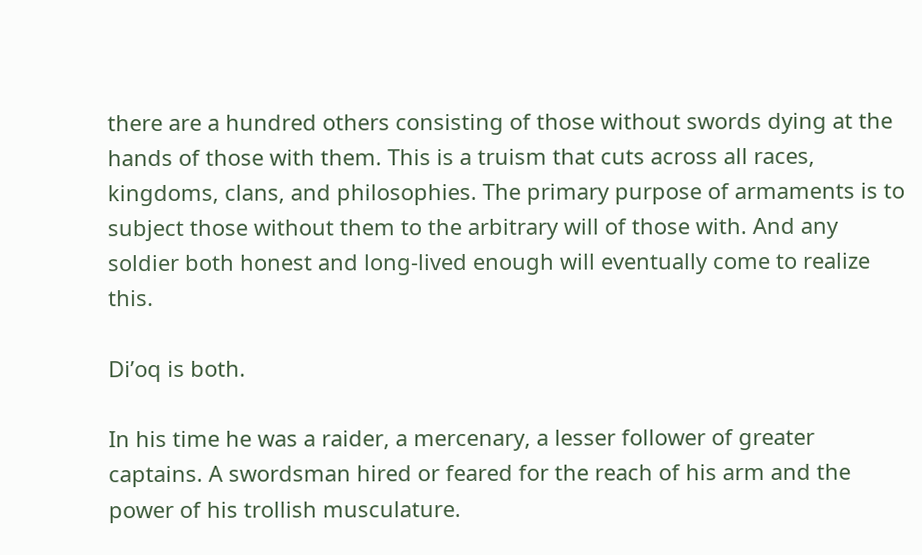there are a hundred others consisting of those without swords dying at the hands of those with them. This is a truism that cuts across all races, kingdoms, clans, and philosophies. The primary purpose of armaments is to subject those without them to the arbitrary will of those with. And any soldier both honest and long-lived enough will eventually come to realize this.

Di’oq is both.

In his time he was a raider, a mercenary, a lesser follower of greater captains. A swordsman hired or feared for the reach of his arm and the power of his trollish musculature.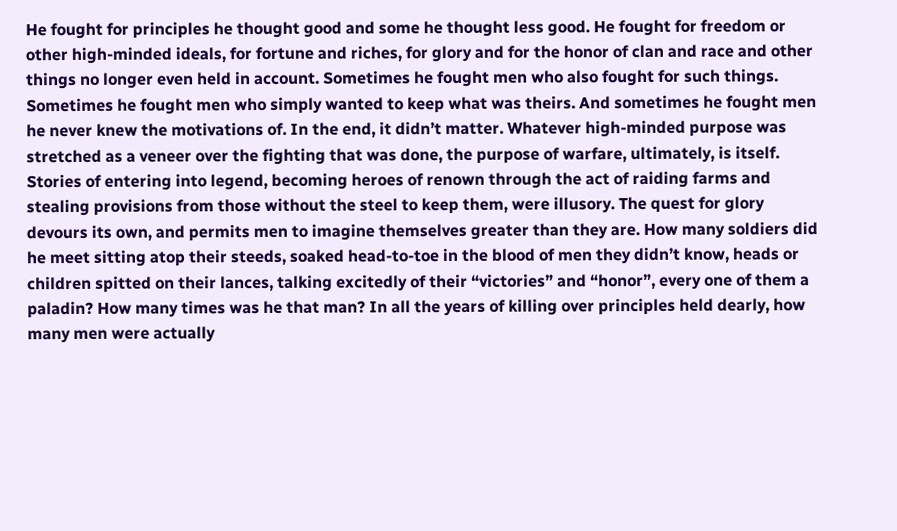He fought for principles he thought good and some he thought less good. He fought for freedom or other high-minded ideals, for fortune and riches, for glory and for the honor of clan and race and other things no longer even held in account. Sometimes he fought men who also fought for such things. Sometimes he fought men who simply wanted to keep what was theirs. And sometimes he fought men he never knew the motivations of. In the end, it didn’t matter. Whatever high-minded purpose was stretched as a veneer over the fighting that was done, the purpose of warfare, ultimately, is itself. Stories of entering into legend, becoming heroes of renown through the act of raiding farms and stealing provisions from those without the steel to keep them, were illusory. The quest for glory devours its own, and permits men to imagine themselves greater than they are. How many soldiers did he meet sitting atop their steeds, soaked head-to-toe in the blood of men they didn’t know, heads or children spitted on their lances, talking excitedly of their “victories” and “honor”, every one of them a paladin? How many times was he that man? In all the years of killing over principles held dearly, how many men were actually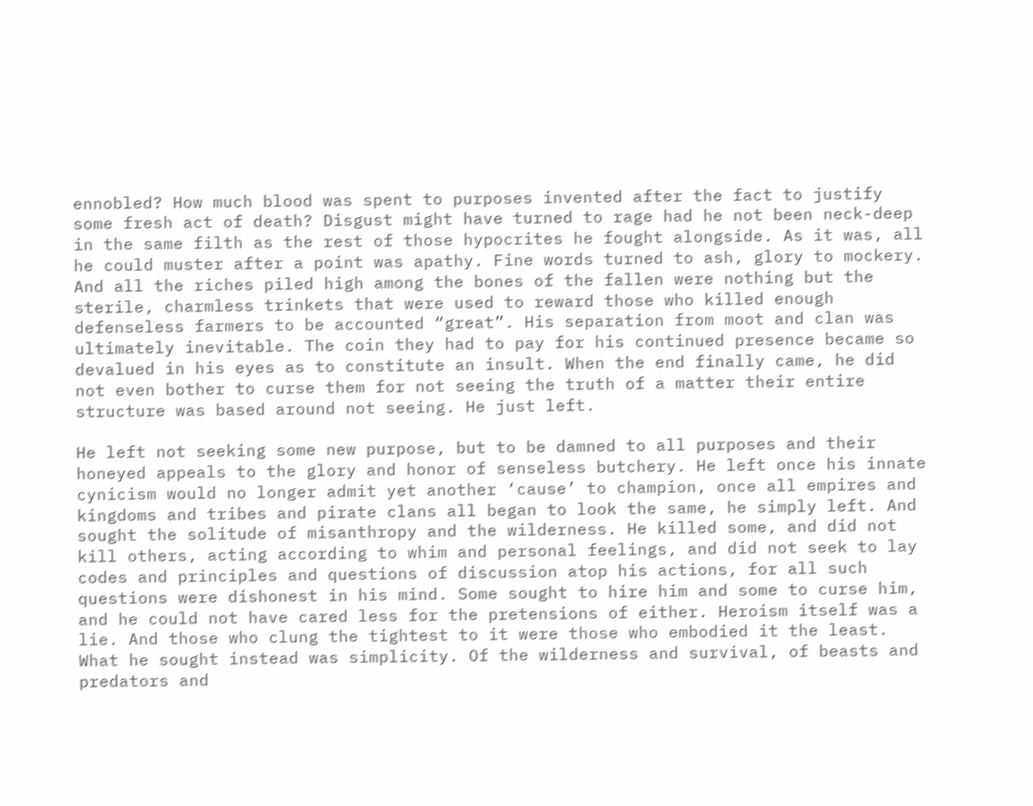ennobled? How much blood was spent to purposes invented after the fact to justify some fresh act of death? Disgust might have turned to rage had he not been neck-deep in the same filth as the rest of those hypocrites he fought alongside. As it was, all he could muster after a point was apathy. Fine words turned to ash, glory to mockery. And all the riches piled high among the bones of the fallen were nothing but the sterile, charmless trinkets that were used to reward those who killed enough defenseless farmers to be accounted “great”. His separation from moot and clan was ultimately inevitable. The coin they had to pay for his continued presence became so devalued in his eyes as to constitute an insult. When the end finally came, he did not even bother to curse them for not seeing the truth of a matter their entire structure was based around not seeing. He just left.

He left not seeking some new purpose, but to be damned to all purposes and their honeyed appeals to the glory and honor of senseless butchery. He left once his innate cynicism would no longer admit yet another ‘cause’ to champion, once all empires and kingdoms and tribes and pirate clans all began to look the same, he simply left. And sought the solitude of misanthropy and the wilderness. He killed some, and did not kill others, acting according to whim and personal feelings, and did not seek to lay codes and principles and questions of discussion atop his actions, for all such questions were dishonest in his mind. Some sought to hire him and some to curse him, and he could not have cared less for the pretensions of either. Heroism itself was a lie. And those who clung the tightest to it were those who embodied it the least. What he sought instead was simplicity. Of the wilderness and survival, of beasts and predators and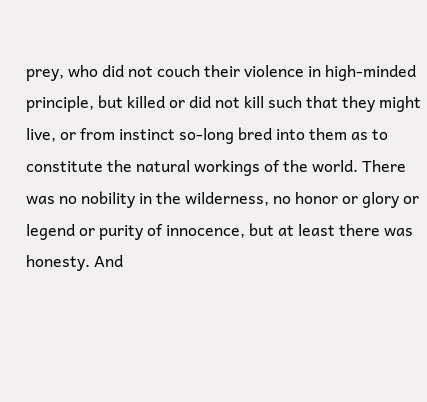prey, who did not couch their violence in high-minded principle, but killed or did not kill such that they might live, or from instinct so-long bred into them as to constitute the natural workings of the world. There was no nobility in the wilderness, no honor or glory or legend or purity of innocence, but at least there was honesty. And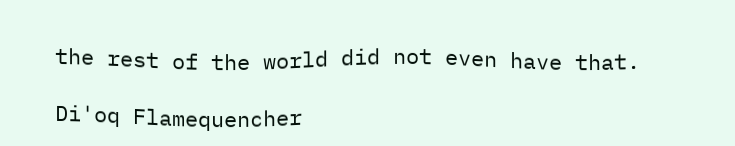the rest of the world did not even have that.

Di'oq Flamequencher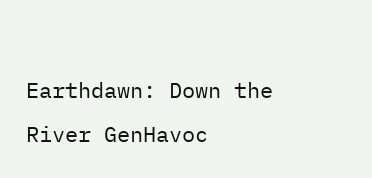Earthdawn: Down the River GenHavoc